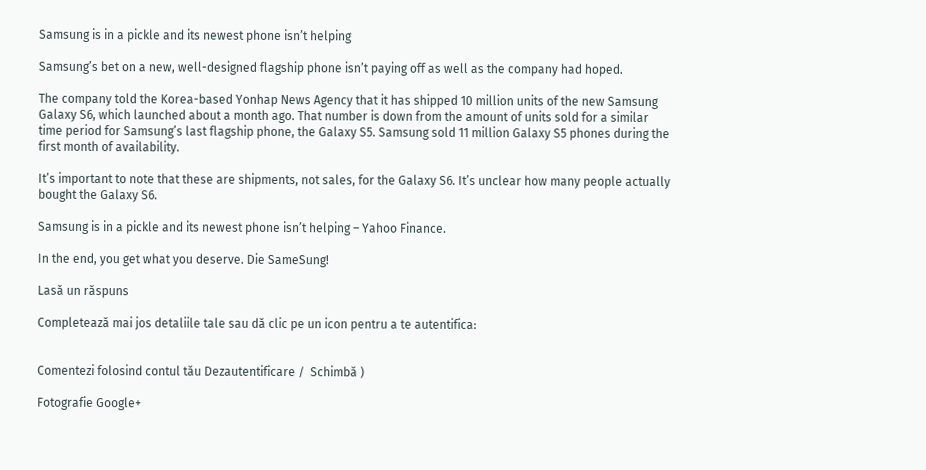Samsung is in a pickle and its newest phone isn’t helping

Samsung’s bet on a new, well-designed flagship phone isn’t paying off as well as the company had hoped.

The company told the Korea-based Yonhap News Agency that it has shipped 10 million units of the new Samsung Galaxy S6, which launched about a month ago. That number is down from the amount of units sold for a similar time period for Samsung’s last flagship phone, the Galaxy S5. Samsung sold 11 million Galaxy S5 phones during the first month of availability.

It’s important to note that these are shipments, not sales, for the Galaxy S6. It’s unclear how many people actually bought the Galaxy S6.

Samsung is in a pickle and its newest phone isn’t helping – Yahoo Finance.

In the end, you get what you deserve. Die SameSung!

Lasă un răspuns

Completează mai jos detaliile tale sau dă clic pe un icon pentru a te autentifica:


Comentezi folosind contul tău Dezautentificare /  Schimbă )

Fotografie Google+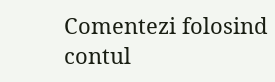Comentezi folosind contul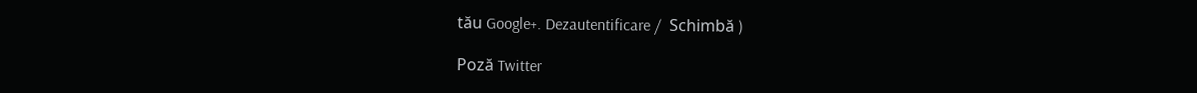tău Google+. Dezautentificare /  Schimbă )

Poză Twitter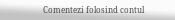Comentezi folosind contul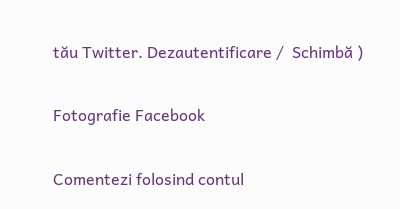tău Twitter. Dezautentificare /  Schimbă )

Fotografie Facebook

Comentezi folosind contul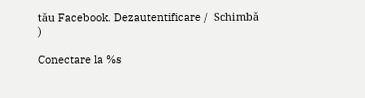tău Facebook. Dezautentificare /  Schimbă )

Conectare la %s